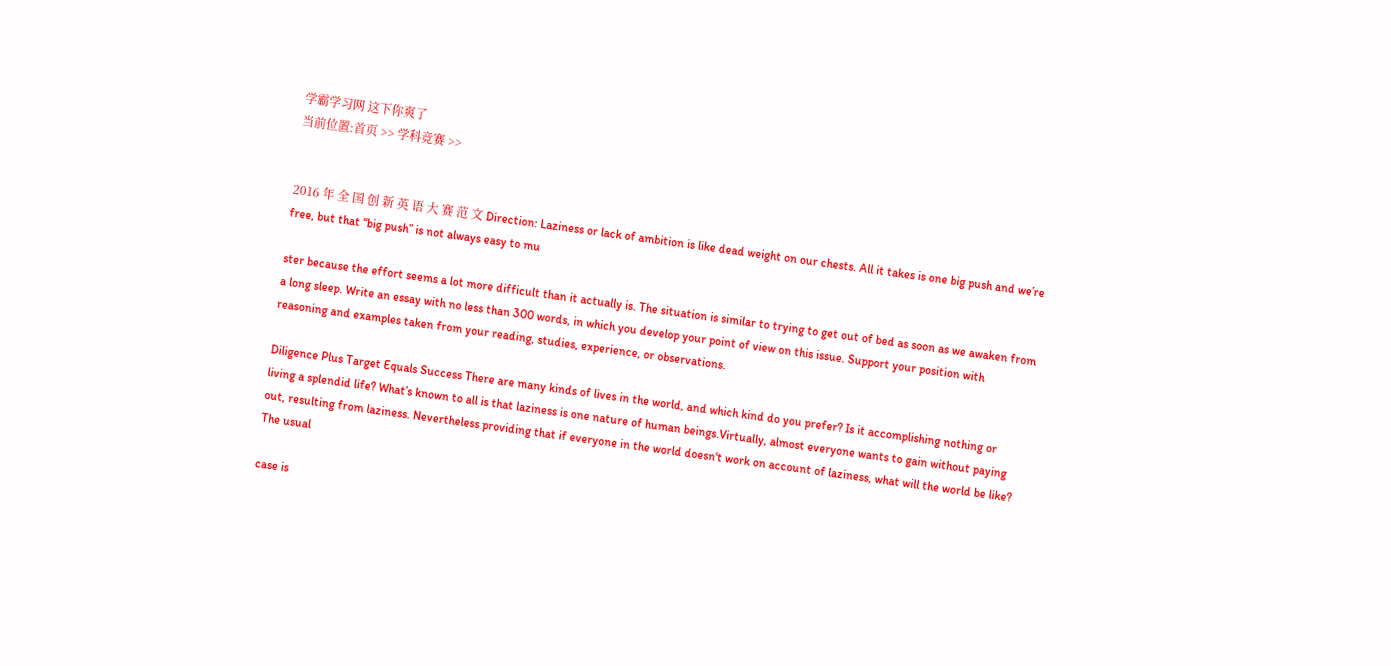学霸学习网 这下你爽了
当前位置:首页 >> 学科竞赛 >>


2016 年 全 国 创 新 英 语 大 赛 范 文 Direction: Laziness or lack of ambition is like dead weight on our chests. All it takes is one big push and we’re free, but that “big push” is not always easy to mu

ster because the effort seems a lot more difficult than it actually is. The situation is similar to trying to get out of bed as soon as we awaken from a long sleep. Write an essay with no less than 300 words, in which you develop your point of view on this issue. Support your position with reasoning and examples taken from your reading, studies, experience, or observations.

Diligence Plus Target Equals Success There are many kinds of lives in the world, and which kind do you prefer? Is it accomplishing nothing or living a splendid life? What’s known to all is that laziness is one nature of human beings.Virtually, almost everyone wants to gain without paying out, resulting from laziness. Nevertheless providing that if everyone in the world doesn't work on account of laziness, what will the world be like? The usual

case is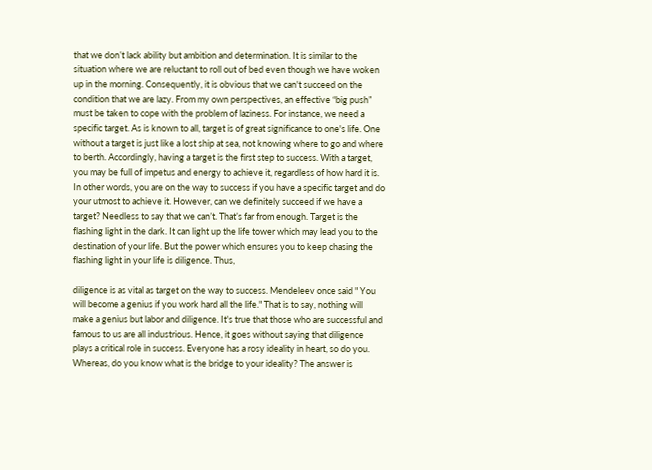that we don’t lack ability but ambition and determination. It is similar to the situation where we are reluctant to roll out of bed even though we have woken up in the morning. Consequently, it is obvious that we can't succeed on the condition that we are lazy. From my own perspectives, an effective “big push” must be taken to cope with the problem of laziness. For instance, we need a specific target. As is known to all, target is of great significance to one's life. One without a target is just like a lost ship at sea, not knowing where to go and where to berth. Accordingly, having a target is the first step to success. With a target, you may be full of impetus and energy to achieve it, regardless of how hard it is. In other words, you are on the way to success if you have a specific target and do your utmost to achieve it. However, can we definitely succeed if we have a target? Needless to say that we can’t. That’s far from enough. Target is the flashing light in the dark. It can light up the life tower which may lead you to the destination of your life. But the power which ensures you to keep chasing the flashing light in your life is diligence. Thus,

diligence is as vital as target on the way to success. Mendeleev once said " You will become a genius if you work hard all the life." That is to say, nothing will make a genius but labor and diligence. It's true that those who are successful and famous to us are all industrious. Hence, it goes without saying that diligence plays a critical role in success. Everyone has a rosy ideality in heart, so do you. Whereas, do you know what is the bridge to your ideality? The answer is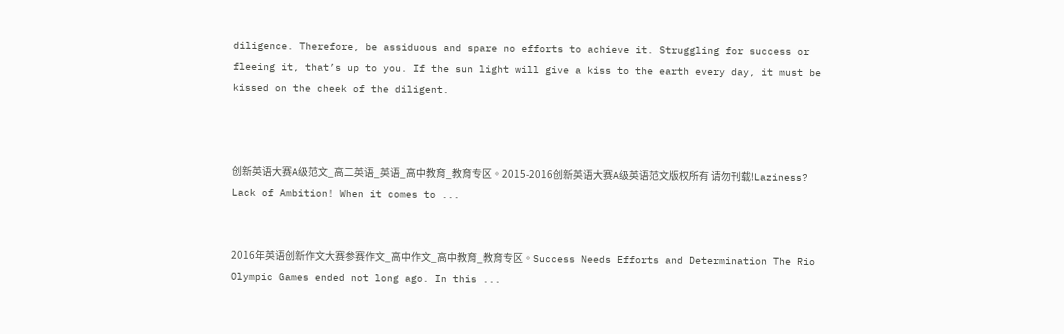diligence. Therefore, be assiduous and spare no efforts to achieve it. Struggling for success or fleeing it, that’s up to you. If the sun light will give a kiss to the earth every day, it must be kissed on the cheek of the diligent.



创新英语大赛A级范文_高二英语_英语_高中教育_教育专区。2015-2016创新英语大赛A级英语范文版权所有 请勿刊载!Laziness? Lack of Ambition! When it comes to ...


2016年英语创新作文大赛参赛作文_高中作文_高中教育_教育专区。Success Needs Efforts and Determination The Rio Olympic Games ended not long ago. In this ...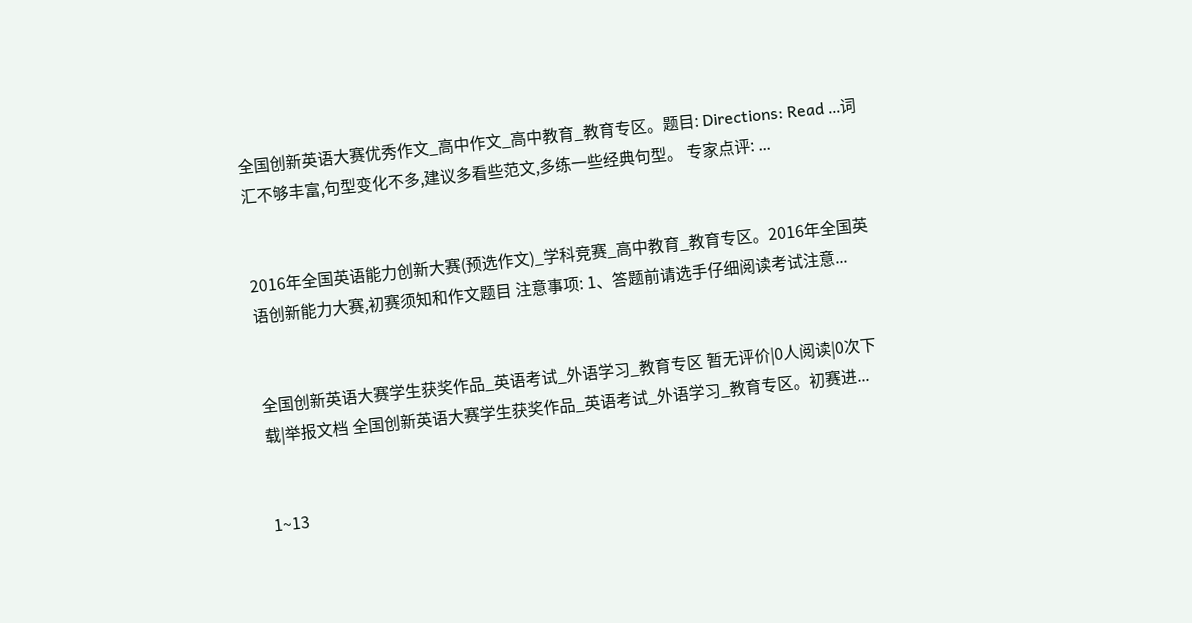全国创新英语大赛优秀作文_高中作文_高中教育_教育专区。题目: Directions: Read ...词汇不够丰富,句型变化不多,建议多看些范文,多练一些经典句型。 专家点评: ...


2016年全国英语能力创新大赛(预选作文)_学科竞赛_高中教育_教育专区。2016年全国英语创新能力大赛,初赛须知和作文题目 注意事项: 1、答题前请选手仔细阅读考试注意...


全国创新英语大赛学生获奖作品_英语考试_外语学习_教育专区 暂无评价|0人阅读|0次下载|举报文档 全国创新英语大赛学生获奖作品_英语考试_外语学习_教育专区。初赛进...


1~13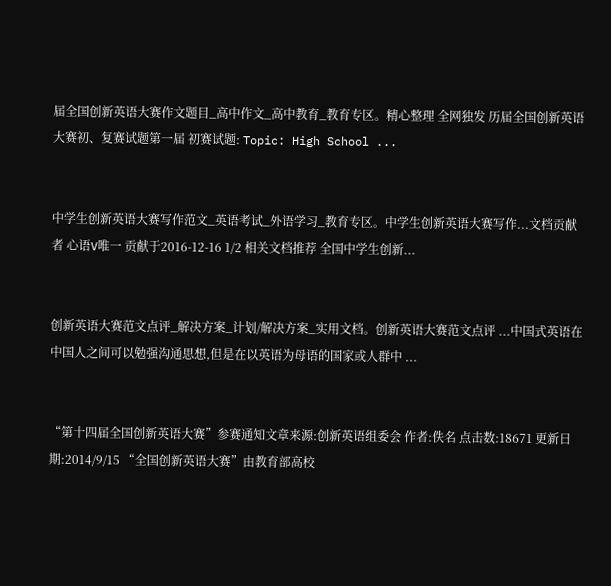届全国创新英语大赛作文题目_高中作文_高中教育_教育专区。精心整理 全网独发 历届全国创新英语大赛初、复赛试题第一届 初赛试题: Topic: High School ...


中学生创新英语大赛写作范文_英语考试_外语学习_教育专区。中学生创新英语大赛写作...文档贡献者 心语V唯一 贡献于2016-12-16 1/2 相关文档推荐 全国中学生创新...


创新英语大赛范文点评_解决方案_计划/解决方案_实用文档。创新英语大赛范文点评 ...中国式英语在中国人之间可以勉强沟通思想,但是在以英语为母语的国家或人群中 ...


“第十四届全国创新英语大赛”参赛通知文章来源:创新英语组委会 作者:佚名 点击数:18671 更新日期:2014/9/15 “全国创新英语大赛”由教育部高校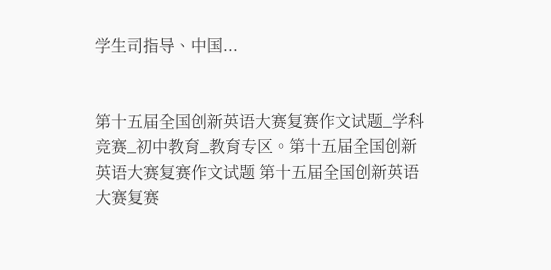学生司指导、中国...


第十五届全国创新英语大赛复赛作文试题_学科竞赛_初中教育_教育专区。第十五届全国创新英语大赛复赛作文试题 第十五届全国创新英语大赛复赛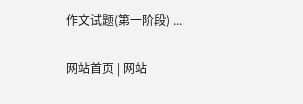作文试题(第一阶段) ...

网站首页 | 网站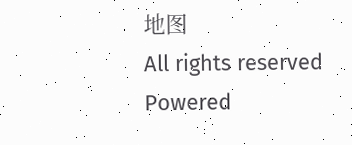地图
All rights reserved Powered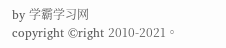by 学霸学习网
copyright ©right 2010-2021。